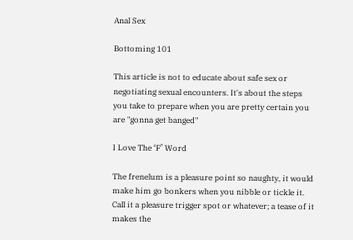Anal Sex

Bottoming 101

This article is not to educate about safe sex or negotiating sexual encounters. It's about the steps you take to prepare when you are pretty certain you are "gonna get banged"

I Love The ‘F’ Word

The frenelum is a pleasure point so naughty, it would make him go bonkers when you nibble or tickle it. Call it a pleasure trigger spot or whatever; a tease of it makes the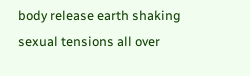body release earth shaking sexual tensions all over